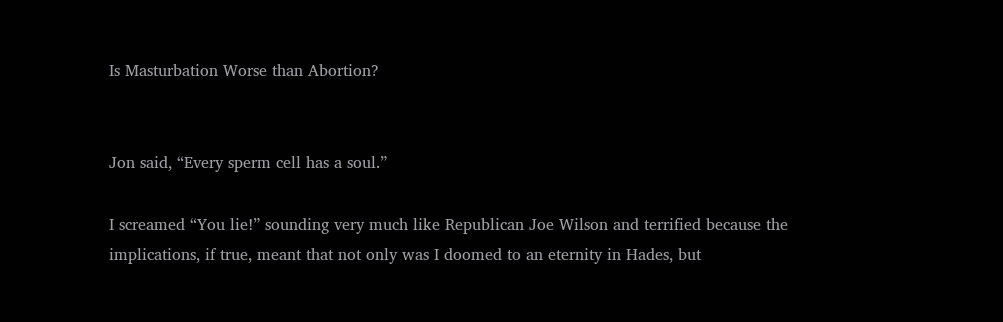Is Masturbation Worse than Abortion?


Jon said, “Every sperm cell has a soul.”

I screamed “You lie!” sounding very much like Republican Joe Wilson and terrified because the implications, if true, meant that not only was I doomed to an eternity in Hades, but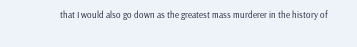that I would also go down as the greatest mass murderer in the history of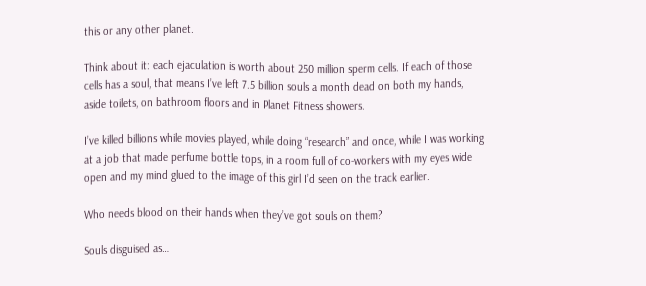this or any other planet.

Think about it: each ejaculation is worth about 250 million sperm cells. If each of those cells has a soul, that means I’ve left 7.5 billion souls a month dead on both my hands, aside toilets, on bathroom floors and in Planet Fitness showers.

I’ve killed billions while movies played, while doing “research” and once, while I was working at a job that made perfume bottle tops, in a room full of co-workers with my eyes wide open and my mind glued to the image of this girl I’d seen on the track earlier.

Who needs blood on their hands when they’ve got souls on them?

Souls disguised as…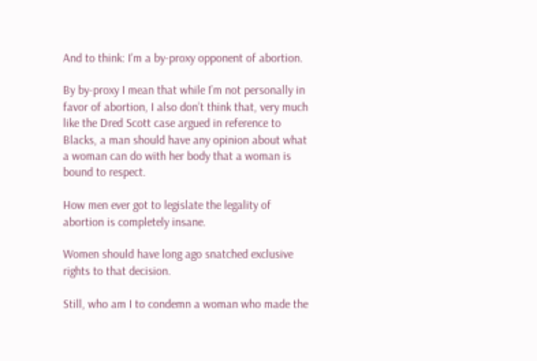And to think: I’m a by-proxy opponent of abortion.

By by-proxy I mean that while I’m not personally in favor of abortion, I also don’t think that, very much like the Dred Scott case argued in reference to Blacks, a man should have any opinion about what a woman can do with her body that a woman is bound to respect.

How men ever got to legislate the legality of abortion is completely insane.

Women should have long ago snatched exclusive rights to that decision.

Still, who am I to condemn a woman who made the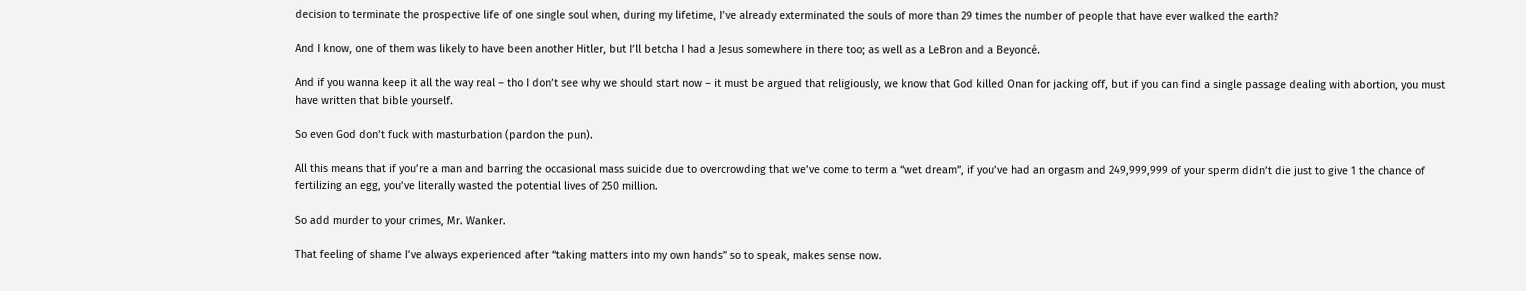decision to terminate the prospective life of one single soul when, during my lifetime, I’ve already exterminated the souls of more than 29 times the number of people that have ever walked the earth?

And I know, one of them was likely to have been another Hitler, but I’ll betcha I had a Jesus somewhere in there too; as well as a LeBron and a Beyoncé.

And if you wanna keep it all the way real – tho I don’t see why we should start now – it must be argued that religiously, we know that God killed Onan for jacking off, but if you can find a single passage dealing with abortion, you must have written that bible yourself.

So even God don’t fuck with masturbation (pardon the pun).

All this means that if you’re a man and barring the occasional mass suicide due to overcrowding that we’ve come to term a “wet dream”, if you’ve had an orgasm and 249,999,999 of your sperm didn’t die just to give 1 the chance of fertilizing an egg, you’ve literally wasted the potential lives of 250 million.

So add murder to your crimes, Mr. Wanker.

That feeling of shame I’ve always experienced after “taking matters into my own hands” so to speak, makes sense now.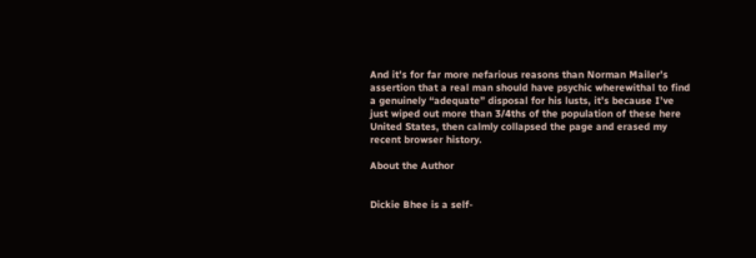And it’s for far more nefarious reasons than Norman Mailer’s assertion that a real man should have psychic wherewithal to find a genuinely “adequate” disposal for his lusts, it’s because I’ve just wiped out more than 3/4ths of the population of these here United States, then calmly collapsed the page and erased my recent browser history.

About the Author


Dickie Bhee is a self-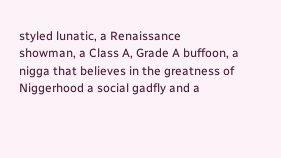styled lunatic, a Renaissance showman, a Class A, Grade A buffoon, a nigga that believes in the greatness of Niggerhood a social gadfly and a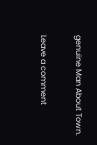genuine Man About Town.

Leave a comment